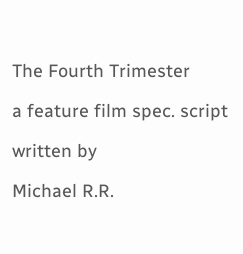The Fourth Trimester

a feature film spec. script

written by

Michael R.R.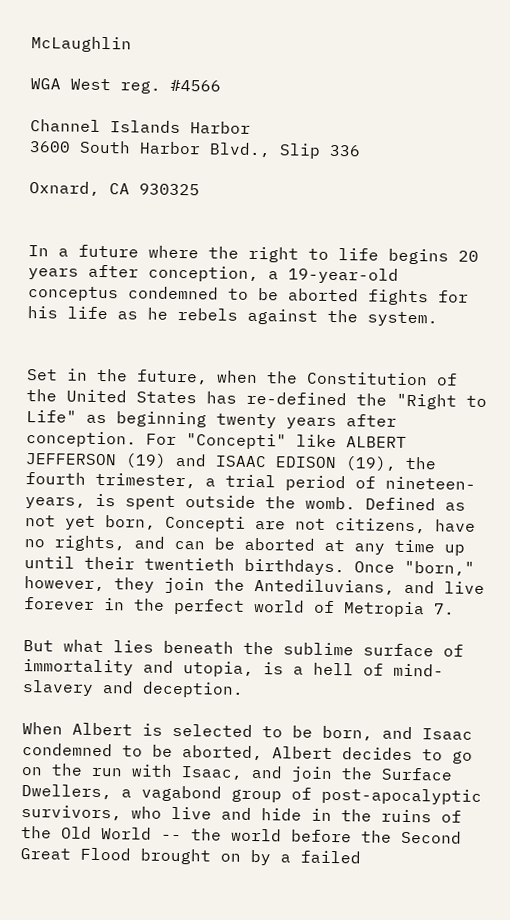McLaughlin

WGA West reg. #4566

Channel Islands Harbor
3600 South Harbor Blvd., Slip 336

Oxnard, CA 930325


In a future where the right to life begins 20 years after conception, a 19-year-old conceptus condemned to be aborted fights for his life as he rebels against the system.


Set in the future, when the Constitution of the United States has re-defined the "Right to Life" as beginning twenty years after conception. For "Concepti" like ALBERT JEFFERSON (19) and ISAAC EDISON (19), the fourth trimester, a trial period of nineteen-years, is spent outside the womb. Defined as not yet born, Concepti are not citizens, have no rights, and can be aborted at any time up until their twentieth birthdays. Once "born," however, they join the Antediluvians, and live forever in the perfect world of Metropia 7.

But what lies beneath the sublime surface of immortality and utopia, is a hell of mind-slavery and deception.

When Albert is selected to be born, and Isaac condemned to be aborted, Albert decides to go on the run with Isaac, and join the Surface Dwellers, a vagabond group of post-apocalyptic survivors, who live and hide in the ruins of the Old World -- the world before the Second Great Flood brought on by a failed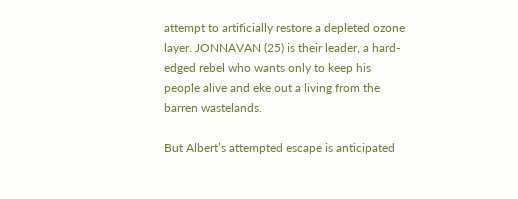attempt to artificially restore a depleted ozone layer. JONNAVAN (25) is their leader, a hard-edged rebel who wants only to keep his people alive and eke out a living from the barren wastelands.

But Albert’s attempted escape is anticipated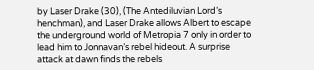by Laser Drake (30), (The Antediluvian Lord’s henchman), and Laser Drake allows Albert to escape the underground world of Metropia 7 only in order to lead him to Jonnavan’s rebel hideout. A surprise attack at dawn finds the rebels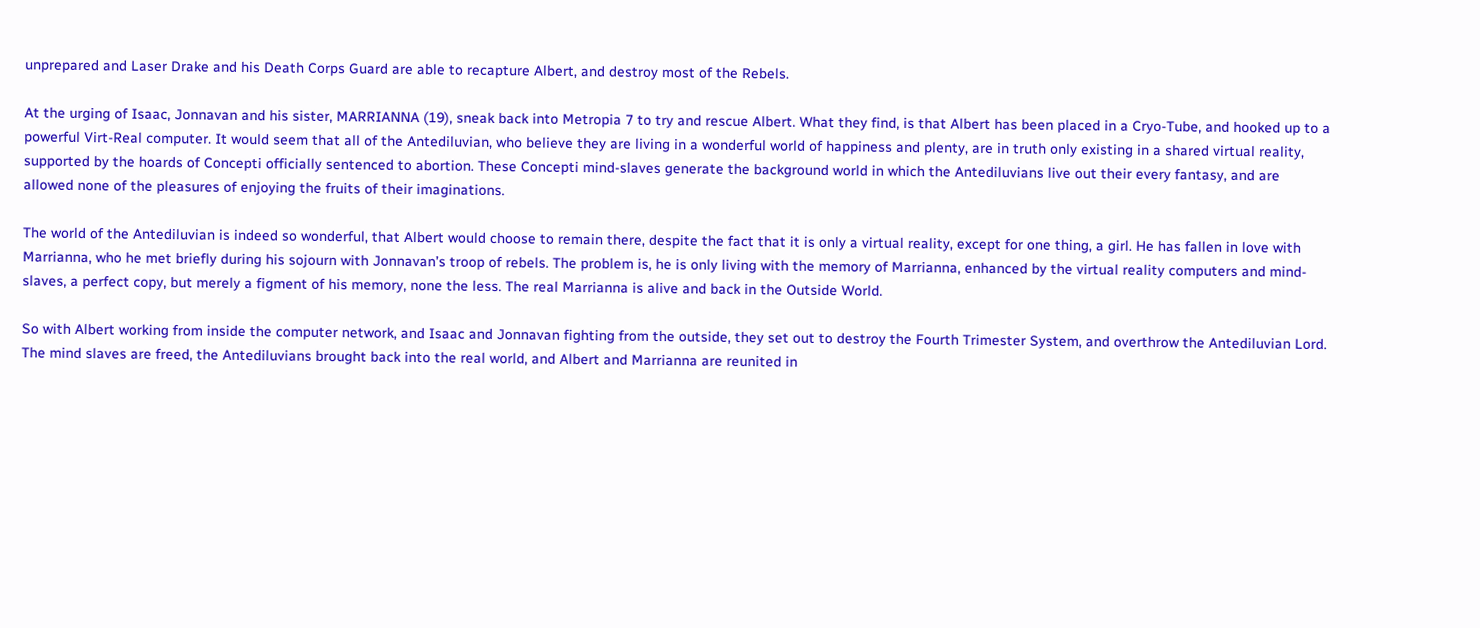unprepared and Laser Drake and his Death Corps Guard are able to recapture Albert, and destroy most of the Rebels.

At the urging of Isaac, Jonnavan and his sister, MARRIANNA (19), sneak back into Metropia 7 to try and rescue Albert. What they find, is that Albert has been placed in a Cryo-Tube, and hooked up to a powerful Virt-Real computer. It would seem that all of the Antediluvian, who believe they are living in a wonderful world of happiness and plenty, are in truth only existing in a shared virtual reality, supported by the hoards of Concepti officially sentenced to abortion. These Concepti mind-slaves generate the background world in which the Antediluvians live out their every fantasy, and are allowed none of the pleasures of enjoying the fruits of their imaginations.

The world of the Antediluvian is indeed so wonderful, that Albert would choose to remain there, despite the fact that it is only a virtual reality, except for one thing, a girl. He has fallen in love with Marrianna, who he met briefly during his sojourn with Jonnavan’s troop of rebels. The problem is, he is only living with the memory of Marrianna, enhanced by the virtual reality computers and mind-slaves, a perfect copy, but merely a figment of his memory, none the less. The real Marrianna is alive and back in the Outside World.

So with Albert working from inside the computer network, and Isaac and Jonnavan fighting from the outside, they set out to destroy the Fourth Trimester System, and overthrow the Antediluvian Lord. The mind slaves are freed, the Antediluvians brought back into the real world, and Albert and Marrianna are reunited in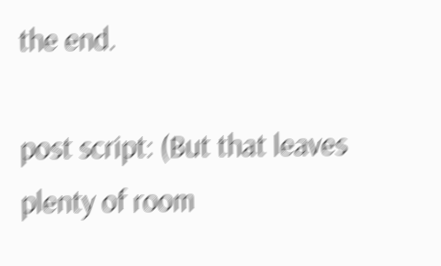the end.

post script: (But that leaves plenty of room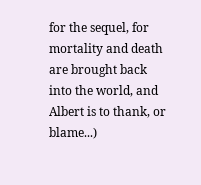for the sequel, for mortality and death are brought back into the world, and Albert is to thank, or blame...)